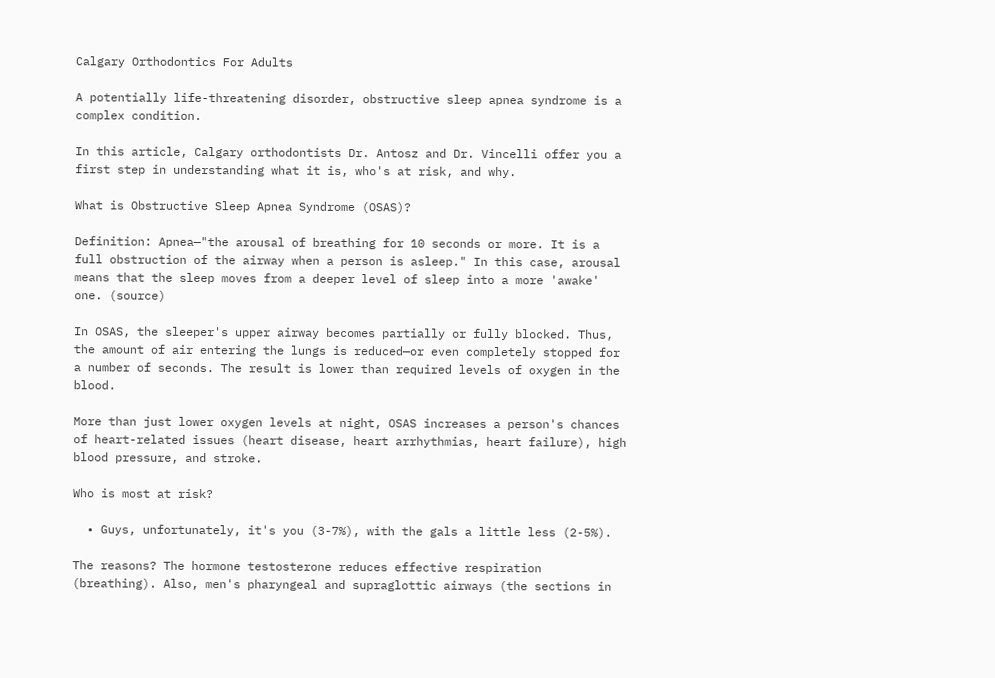Calgary Orthodontics For Adults

A potentially life-threatening disorder, obstructive sleep apnea syndrome is a complex condition.

In this article, Calgary orthodontists Dr. Antosz and Dr. Vincelli offer you a first step in understanding what it is, who's at risk, and why.

What is Obstructive Sleep Apnea Syndrome (OSAS)?

Definition: Apnea—"the arousal of breathing for 10 seconds or more. It is a full obstruction of the airway when a person is asleep." In this case, arousal means that the sleep moves from a deeper level of sleep into a more 'awake' one. (source)

In OSAS, the sleeper's upper airway becomes partially or fully blocked. Thus, the amount of air entering the lungs is reduced—or even completely stopped for a number of seconds. The result is lower than required levels of oxygen in the blood.

More than just lower oxygen levels at night, OSAS increases a person's chances of heart-related issues (heart disease, heart arrhythmias, heart failure), high blood pressure, and stroke.

Who is most at risk?

  • Guys, unfortunately, it's you (3-7%), with the gals a little less (2-5%).

The reasons? The hormone testosterone reduces effective respiration (breathing). Also, men's pharyngeal and supraglottic airways (the sections in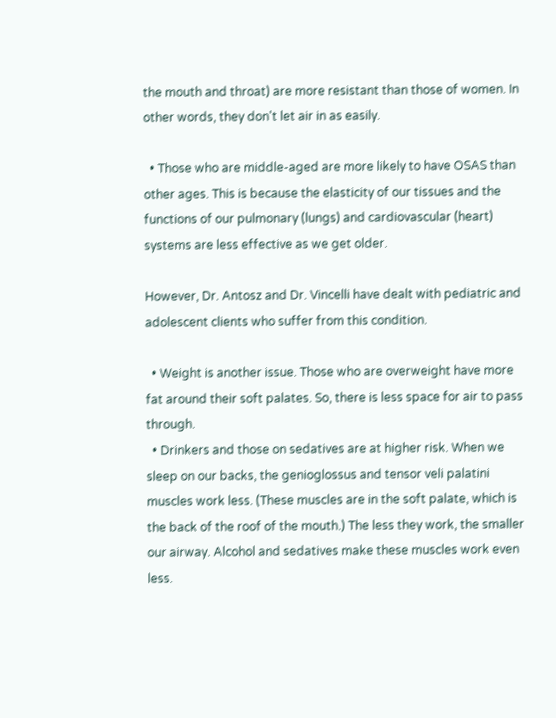the mouth and throat) are more resistant than those of women. In other words, they don't let air in as easily.

  • Those who are middle-aged are more likely to have OSAS than other ages. This is because the elasticity of our tissues and the functions of our pulmonary (lungs) and cardiovascular (heart) systems are less effective as we get older.

However, Dr. Antosz and Dr. Vincelli have dealt with pediatric and adolescent clients who suffer from this condition.

  • Weight is another issue. Those who are overweight have more fat around their soft palates. So, there is less space for air to pass through.
  • Drinkers and those on sedatives are at higher risk. When we sleep on our backs, the genioglossus and tensor veli palatini muscles work less. (These muscles are in the soft palate, which is the back of the roof of the mouth.) The less they work, the smaller our airway. Alcohol and sedatives make these muscles work even less.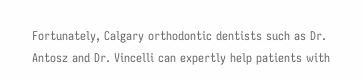Fortunately, Calgary orthodontic dentists such as Dr. Antosz and Dr. Vincelli can expertly help patients with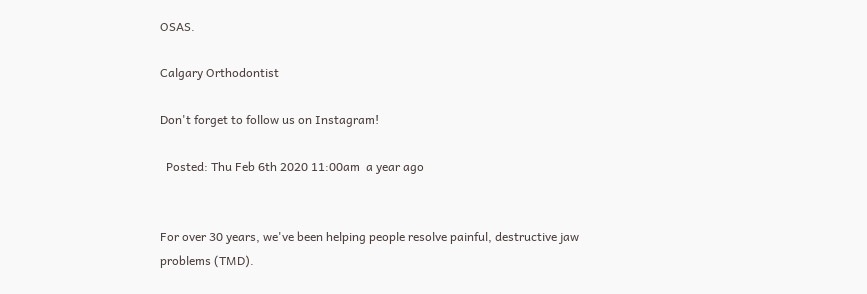OSAS.

Calgary Orthodontist

Don't forget to follow us on Instagram!

  Posted: Thu Feb 6th 2020 11:00am  a year ago


For over 30 years, we've been helping people resolve painful, destructive jaw problems (TMD).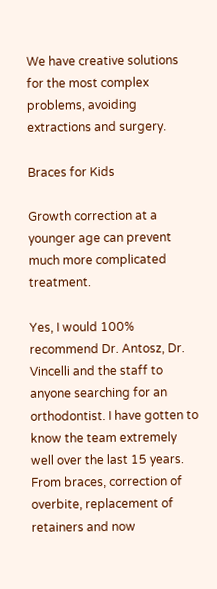We have creative solutions for the most complex problems, avoiding extractions and surgery.

Braces for Kids

Growth correction at a younger age can prevent much more complicated treatment.

Yes, I would 100% recommend Dr. Antosz, Dr. Vincelli and the staff to anyone searching for an orthodontist. I have gotten to know the team extremely well over the last 15 years. From braces, correction of overbite, replacement of retainers and now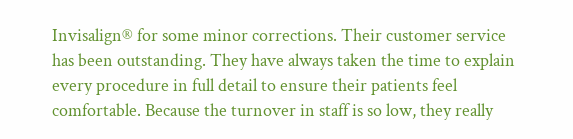Invisalign® for some minor corrections. Their customer service has been outstanding. They have always taken the time to explain every procedure in full detail to ensure their patients feel comfortable. Because the turnover in staff is so low, they really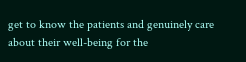get to know the patients and genuinely care about their well-being for the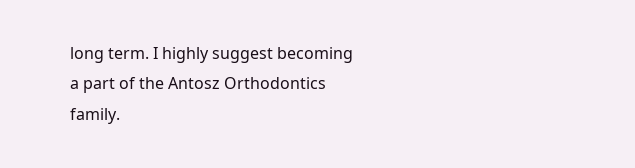long term. I highly suggest becoming a part of the Antosz Orthodontics family.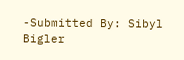-Submitted By: Sibyl Bigler